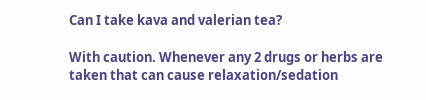Can I take kava and valerian tea?

With caution. Whenever any 2 drugs or herbs are taken that can cause relaxation/sedation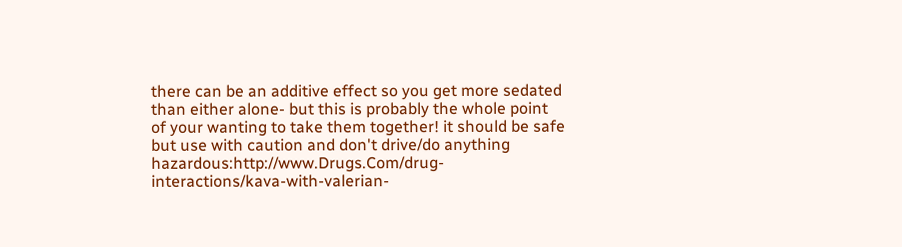there can be an additive effect so you get more sedated than either alone- but this is probably the whole point of your wanting to take them together! it should be safe but use with caution and don't drive/do anything hazardous:http://www.Drugs.Com/drug-interactions/kava-with-valerian-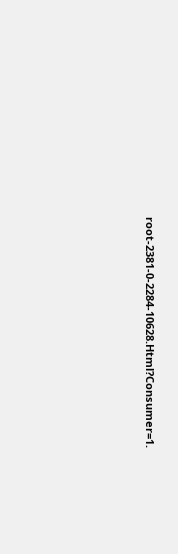root-2381-0-2284-10628.Html?Consumer=1.